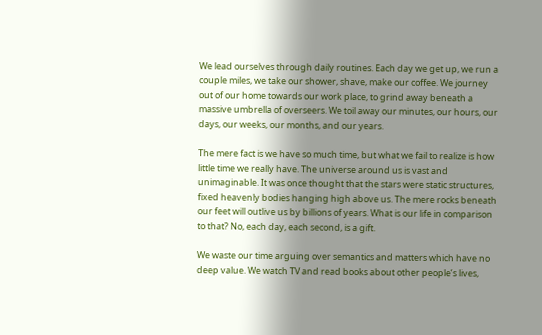We lead ourselves through daily routines. Each day we get up, we run a couple miles, we take our shower, shave, make our coffee. We journey out of our home towards our work place, to grind away beneath a massive umbrella of overseers. We toil away our minutes, our hours, our days, our weeks, our months, and our years.

The mere fact is we have so much time, but what we fail to realize is how little time we really have. The universe around us is vast and unimaginable. It was once thought that the stars were static structures, fixed heavenly bodies hanging high above us. The mere rocks beneath our feet will outlive us by billions of years. What is our life in comparison to that? No, each day, each second, is a gift.

We waste our time arguing over semantics and matters which have no deep value. We watch TV and read books about other people’s lives,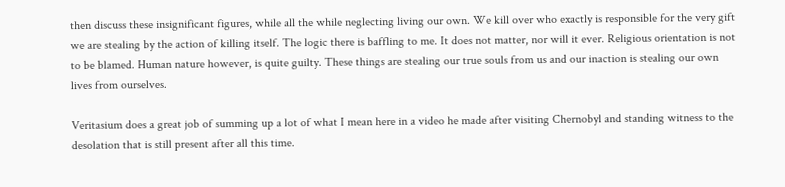then discuss these insignificant figures, while all the while neglecting living our own. We kill over who exactly is responsible for the very gift we are stealing by the action of killing itself. The logic there is baffling to me. It does not matter, nor will it ever. Religious orientation is not to be blamed. Human nature however, is quite guilty. These things are stealing our true souls from us and our inaction is stealing our own lives from ourselves.

Veritasium does a great job of summing up a lot of what I mean here in a video he made after visiting Chernobyl and standing witness to the desolation that is still present after all this time.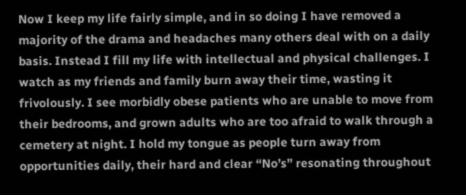Now I keep my life fairly simple, and in so doing I have removed a majority of the drama and headaches many others deal with on a daily basis. Instead I fill my life with intellectual and physical challenges. I watch as my friends and family burn away their time, wasting it frivolously. I see morbidly obese patients who are unable to move from their bedrooms, and grown adults who are too afraid to walk through a cemetery at night. I hold my tongue as people turn away from opportunities daily, their hard and clear “No’s” resonating throughout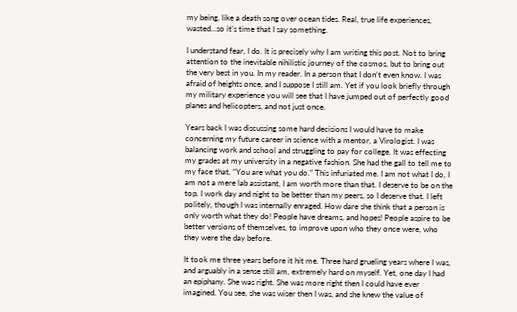my being, like a death song over ocean tides. Real, true life experiences, wasted…so it’s time that I say something.

I understand fear, I do. It is precisely why I am writing this post. Not to bring attention to the inevitable nihilistic journey of the cosmos, but to bring out the very best in you. In my reader. In a person that I don’t even know. I was afraid of heights once, and I suppose I still am. Yet if you look briefly through my military experience you will see that I have jumped out of perfectly good planes and helicopters, and not just once.

Years back I was discussing some hard decisions I would have to make concerning my future career in science with a mentor, a Virologist. I was balancing work and school and struggling to pay for college. It was effecting my grades at my university in a negative fashion. She had the gall to tell me to my face that, “You are what you do.” This infuriated me. I am not what I do, I am not a mere lab assistant, I am worth more than that. I deserve to be on the top. I work day and night to be better than my peers, so I deserve that. I left politely, though I was internally enraged. How dare she think that a person is only worth what they do! People have dreams, and hopes! People aspire to be better versions of themselves, to improve upon who they once were, who they were the day before.

It took me three years before it hit me. Three hard grueling years where I was, and arguably in a sense still am, extremely hard on myself. Yet, one day I had an epiphany. She was right. She was more right then I could have ever imagined. You see, she was wiser then I was, and she knew the value of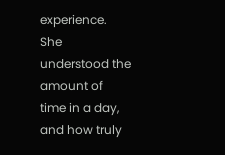experience. She understood the amount of time in a day, and how truly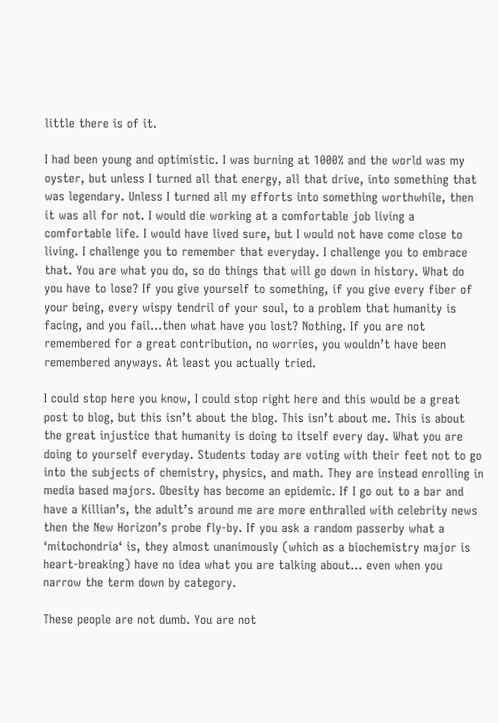little there is of it.

I had been young and optimistic. I was burning at 1000% and the world was my oyster, but unless I turned all that energy, all that drive, into something that was legendary. Unless I turned all my efforts into something worthwhile, then it was all for not. I would die working at a comfortable job living a comfortable life. I would have lived sure, but I would not have come close to living. I challenge you to remember that everyday. I challenge you to embrace that. You are what you do, so do things that will go down in history. What do you have to lose? If you give yourself to something, if you give every fiber of your being, every wispy tendril of your soul, to a problem that humanity is facing, and you fail…then what have you lost? Nothing. If you are not remembered for a great contribution, no worries, you wouldn’t have been remembered anyways. At least you actually tried.

I could stop here you know, I could stop right here and this would be a great post to blog, but this isn’t about the blog. This isn’t about me. This is about the great injustice that humanity is doing to itself every day. What you are doing to yourself everyday. Students today are voting with their feet not to go into the subjects of chemistry, physics, and math. They are instead enrolling in media based majors. Obesity has become an epidemic. If I go out to a bar and have a Killian’s, the adult’s around me are more enthralled with celebrity news then the New Horizon’s probe fly-by. If you ask a random passerby what a ‘mitochondria‘ is, they almost unanimously (which as a biochemistry major is heart-breaking) have no idea what you are talking about… even when you narrow the term down by category.

These people are not dumb. You are not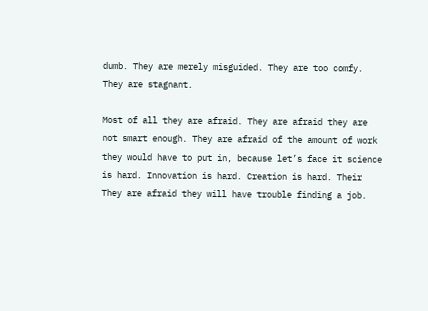dumb. They are merely misguided. They are too comfy. They are stagnant.

Most of all they are afraid. They are afraid they are not smart enough. They are afraid of the amount of work they would have to put in, because let’s face it science is hard. Innovation is hard. Creation is hard. Their They are afraid they will have trouble finding a job.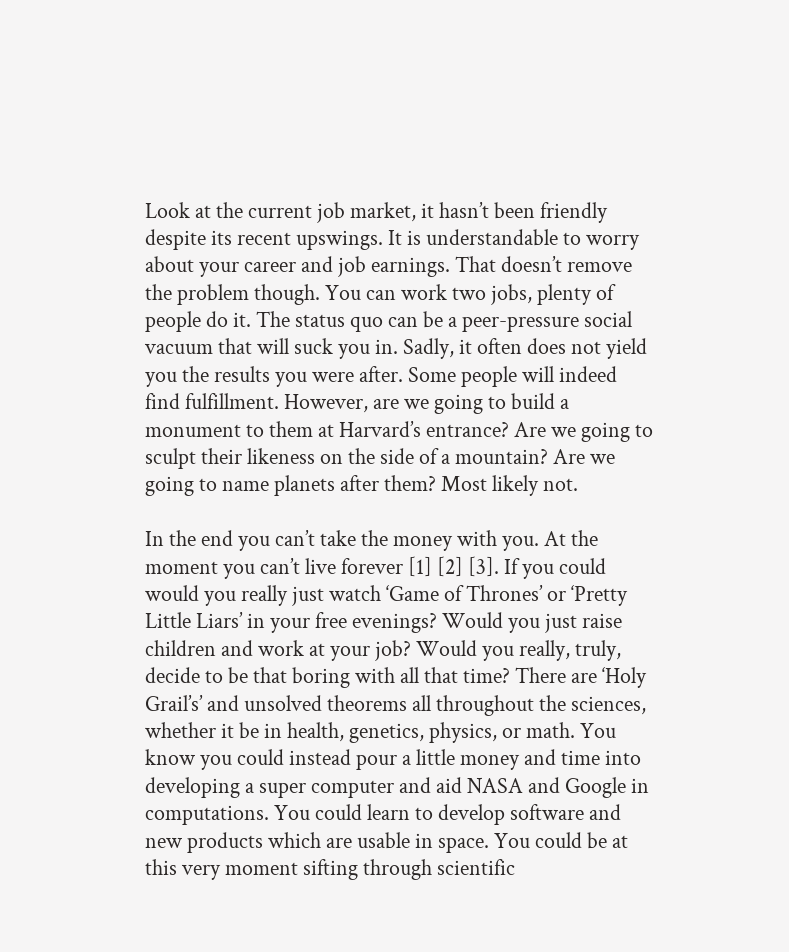Look at the current job market, it hasn’t been friendly despite its recent upswings. It is understandable to worry about your career and job earnings. That doesn’t remove the problem though. You can work two jobs, plenty of people do it. The status quo can be a peer-pressure social vacuum that will suck you in. Sadly, it often does not yield you the results you were after. Some people will indeed find fulfillment. However, are we going to build a monument to them at Harvard’s entrance? Are we going to sculpt their likeness on the side of a mountain? Are we going to name planets after them? Most likely not.

In the end you can’t take the money with you. At the moment you can’t live forever [1] [2] [3]. If you could would you really just watch ‘Game of Thrones’ or ‘Pretty Little Liars’ in your free evenings? Would you just raise children and work at your job? Would you really, truly, decide to be that boring with all that time? There are ‘Holy Grail’s’ and unsolved theorems all throughout the sciences, whether it be in health, genetics, physics, or math. You know you could instead pour a little money and time into developing a super computer and aid NASA and Google in computations. You could learn to develop software and new products which are usable in space. You could be at this very moment sifting through scientific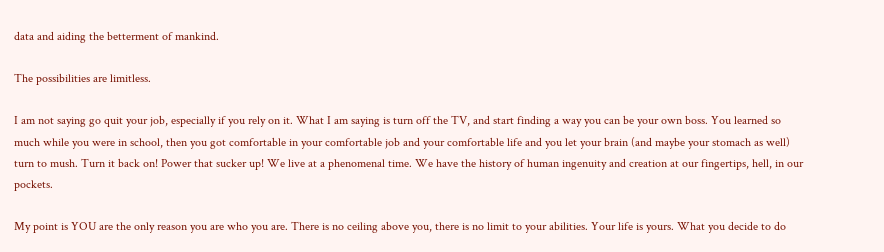data and aiding the betterment of mankind.

The possibilities are limitless.

I am not saying go quit your job, especially if you rely on it. What I am saying is turn off the TV, and start finding a way you can be your own boss. You learned so much while you were in school, then you got comfortable in your comfortable job and your comfortable life and you let your brain (and maybe your stomach as well) turn to mush. Turn it back on! Power that sucker up! We live at a phenomenal time. We have the history of human ingenuity and creation at our fingertips, hell, in our pockets.

My point is YOU are the only reason you are who you are. There is no ceiling above you, there is no limit to your abilities. Your life is yours. What you decide to do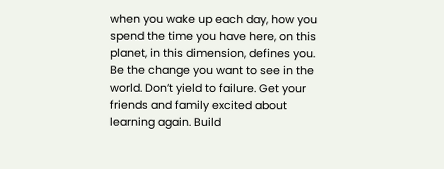when you wake up each day, how you spend the time you have here, on this planet, in this dimension, defines you. Be the change you want to see in the world. Don’t yield to failure. Get your friends and family excited about learning again. Build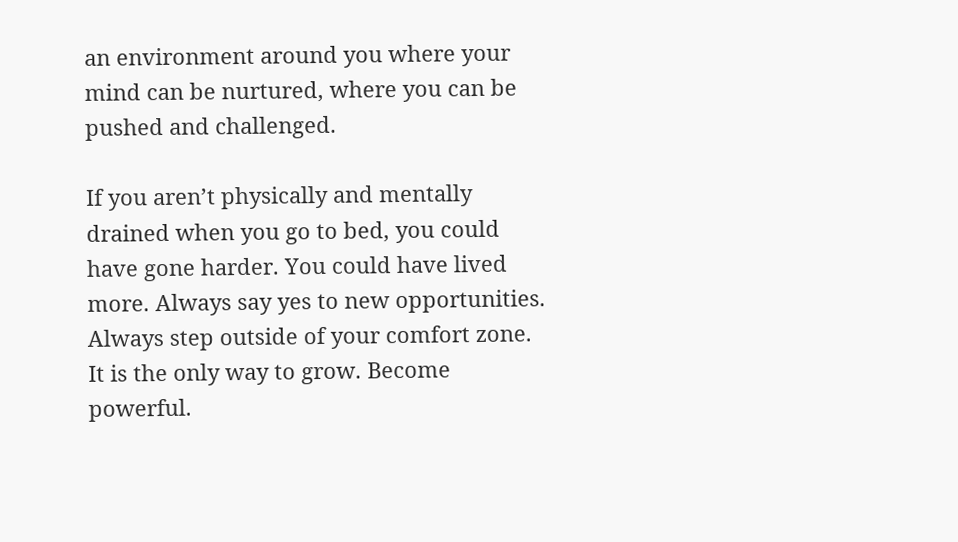an environment around you where your mind can be nurtured, where you can be pushed and challenged.

If you aren’t physically and mentally drained when you go to bed, you could have gone harder. You could have lived more. Always say yes to new opportunities. Always step outside of your comfort zone. It is the only way to grow. Become powerful.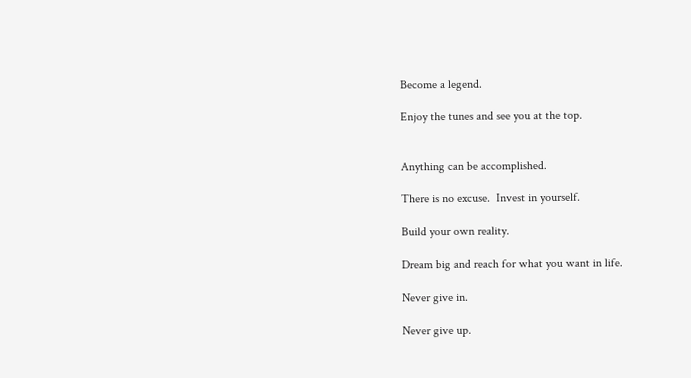Become a legend.

Enjoy the tunes and see you at the top.


Anything can be accomplished.

There is no excuse.  Invest in yourself.

Build your own reality.

Dream big and reach for what you want in life.

Never give in.

Never give up.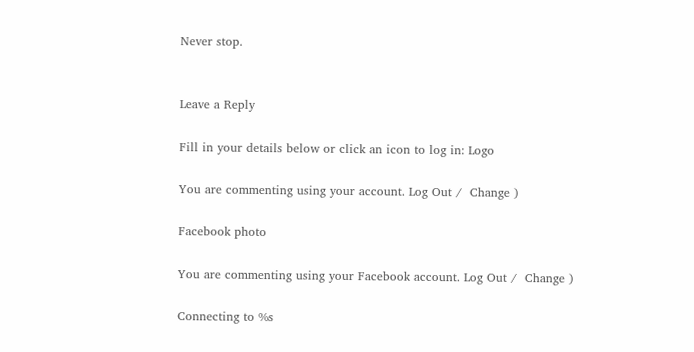Never stop.


Leave a Reply

Fill in your details below or click an icon to log in: Logo

You are commenting using your account. Log Out /  Change )

Facebook photo

You are commenting using your Facebook account. Log Out /  Change )

Connecting to %s